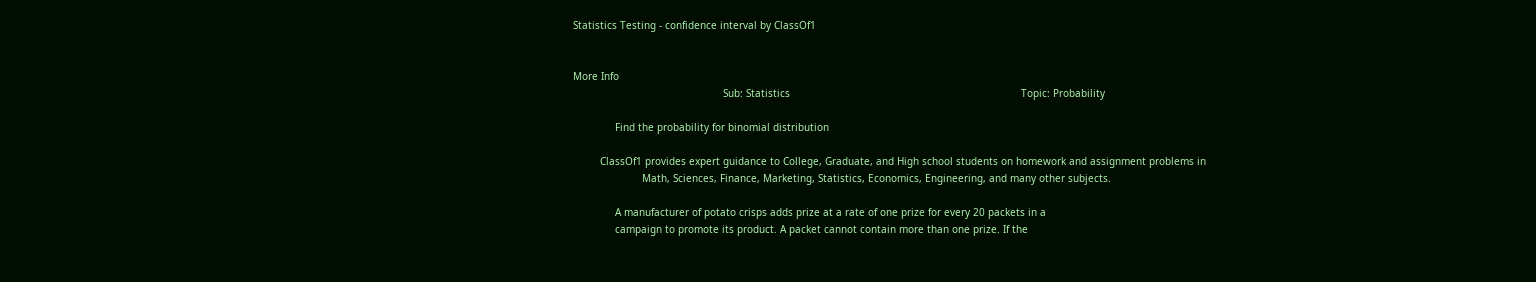Statistics Testing - confidence interval by ClassOf1


More Info
                                                  Sub: Statistics                                                                             Topic: Probability

              Find the probability for binomial distribution

         ClassOf1 provides expert guidance to College, Graduate, and High school students on homework and assignment problems in
                       Math, Sciences, Finance, Marketing, Statistics, Economics, Engineering, and many other subjects.

              A manufacturer of potato crisps adds prize at a rate of one prize for every 20 packets in a
              campaign to promote its product. A packet cannot contain more than one prize. If the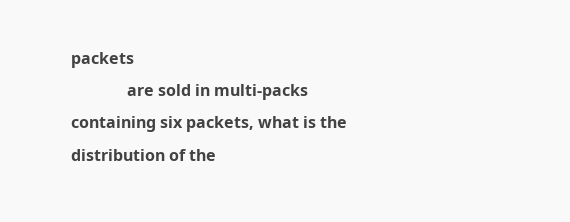packets
              are sold in multi-packs containing six packets, what is the distribution of the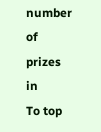number of prizes in
To top